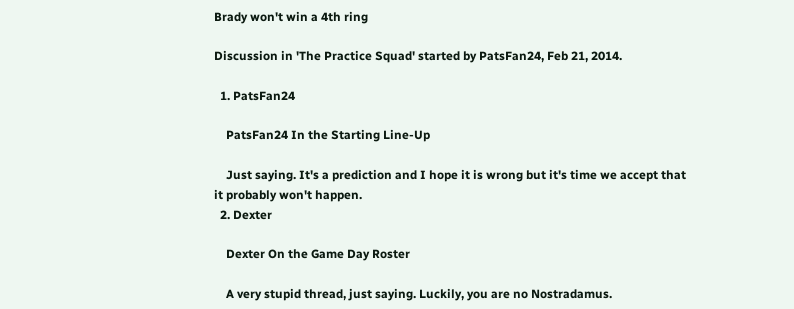Brady won't win a 4th ring

Discussion in 'The Practice Squad' started by PatsFan24, Feb 21, 2014.

  1. PatsFan24

    PatsFan24 In the Starting Line-Up

    Just saying. It's a prediction and I hope it is wrong but it's time we accept that it probably won't happen.
  2. Dexter

    Dexter On the Game Day Roster

    A very stupid thread, just saying. Luckily, you are no Nostradamus.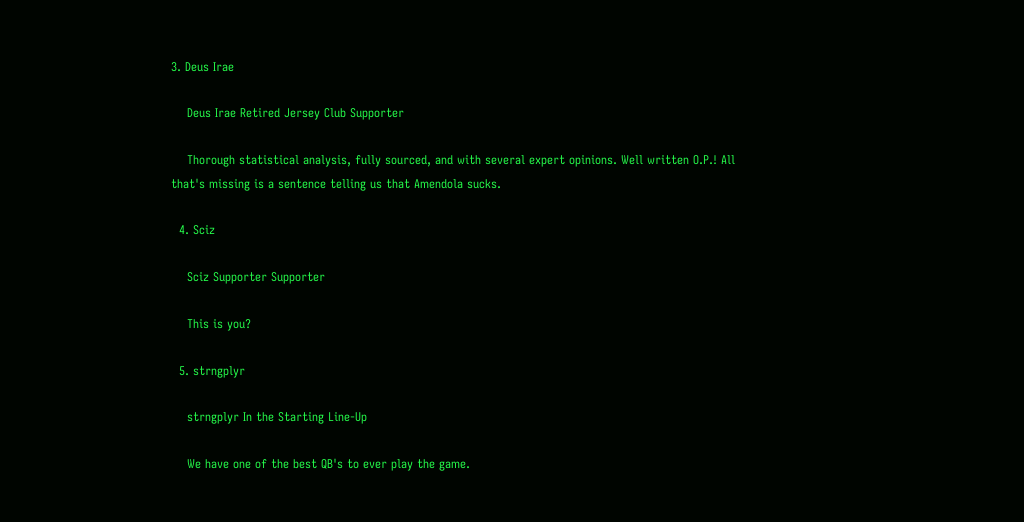3. Deus Irae

    Deus Irae Retired Jersey Club Supporter

    Thorough statistical analysis, fully sourced, and with several expert opinions. Well written O.P.! All that's missing is a sentence telling us that Amendola sucks.

  4. Sciz

    Sciz Supporter Supporter

    This is you?

  5. strngplyr

    strngplyr In the Starting Line-Up

    We have one of the best QB's to ever play the game.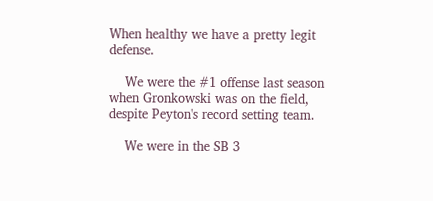When healthy we have a pretty legit defense.

    We were the #1 offense last season when Gronkowski was on the field, despite Peyton's record setting team.

    We were in the SB 3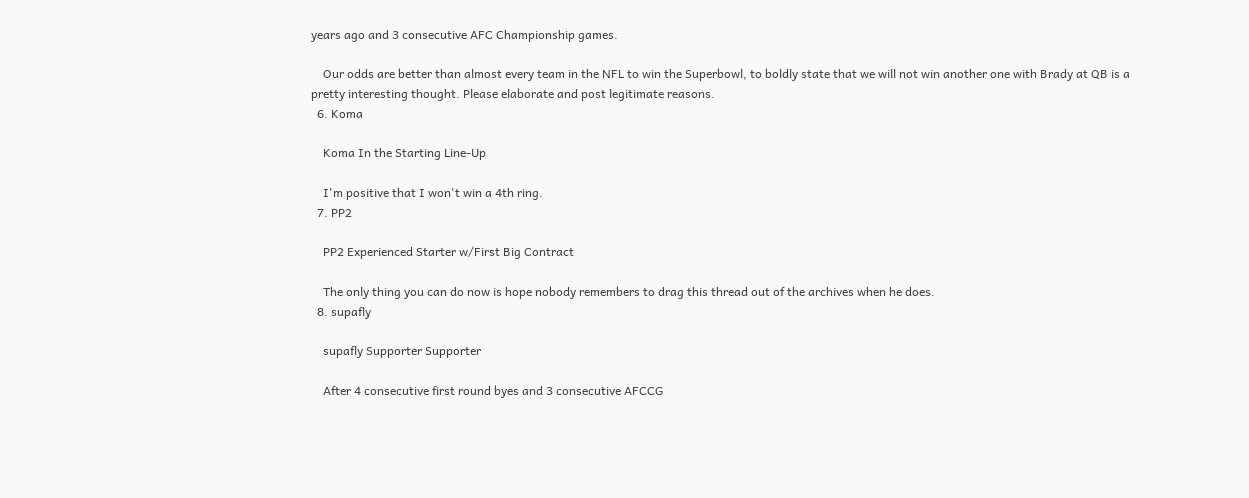years ago and 3 consecutive AFC Championship games.

    Our odds are better than almost every team in the NFL to win the Superbowl, to boldly state that we will not win another one with Brady at QB is a pretty interesting thought. Please elaborate and post legitimate reasons.
  6. Koma

    Koma In the Starting Line-Up

    I'm positive that I won't win a 4th ring.
  7. PP2

    PP2 Experienced Starter w/First Big Contract

    The only thing you can do now is hope nobody remembers to drag this thread out of the archives when he does.
  8. supafly

    supafly Supporter Supporter

    After 4 consecutive first round byes and 3 consecutive AFCCG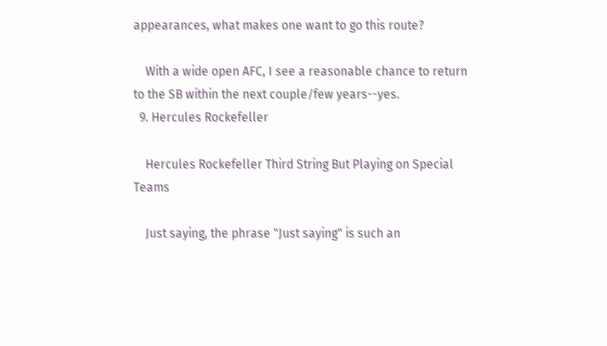appearances, what makes one want to go this route?

    With a wide open AFC, I see a reasonable chance to return to the SB within the next couple/few years--yes.
  9. Hercules Rockefeller

    Hercules Rockefeller Third String But Playing on Special Teams

    Just saying, the phrase "Just saying" is such an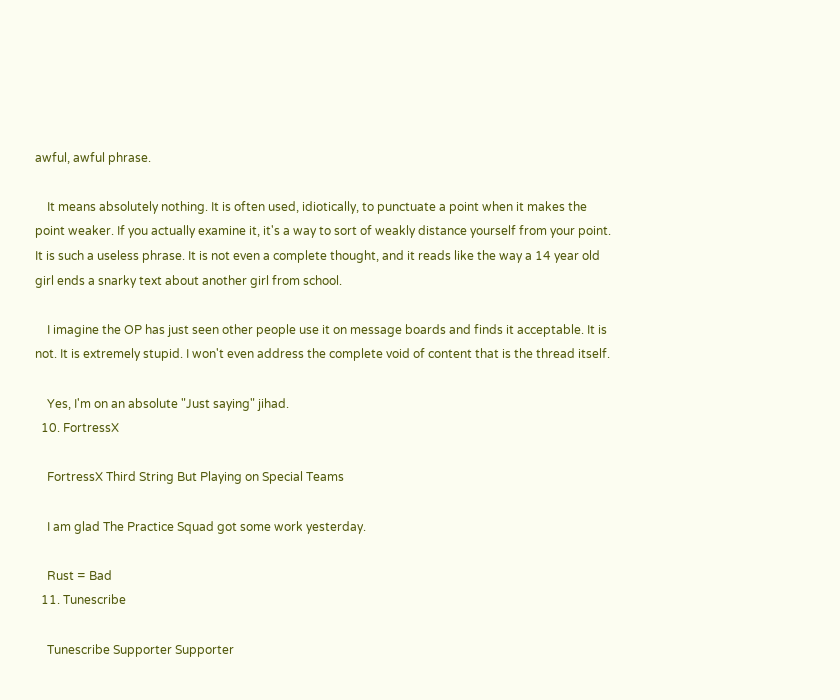awful, awful phrase.

    It means absolutely nothing. It is often used, idiotically, to punctuate a point when it makes the point weaker. If you actually examine it, it's a way to sort of weakly distance yourself from your point. It is such a useless phrase. It is not even a complete thought, and it reads like the way a 14 year old girl ends a snarky text about another girl from school.

    I imagine the OP has just seen other people use it on message boards and finds it acceptable. It is not. It is extremely stupid. I won't even address the complete void of content that is the thread itself.

    Yes, I'm on an absolute "Just saying" jihad.
  10. FortressX

    FortressX Third String But Playing on Special Teams

    I am glad The Practice Squad got some work yesterday.

    Rust = Bad
  11. Tunescribe

    Tunescribe Supporter Supporter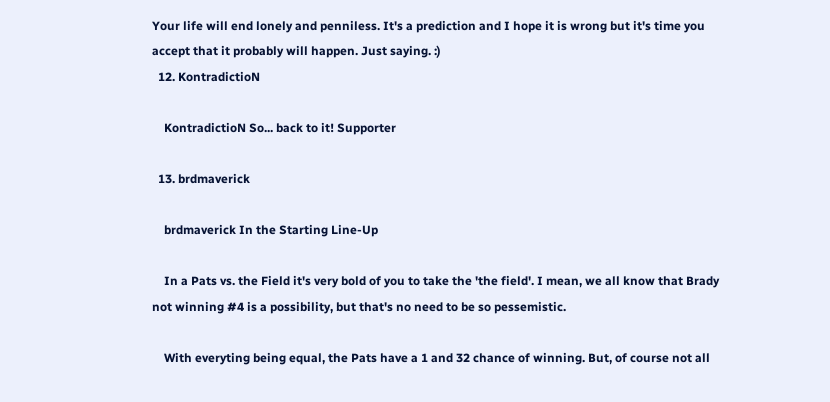Your life will end lonely and penniless. It's a prediction and I hope it is wrong but it's time you accept that it probably will happen. Just saying. :)
  12. KontradictioN

    KontradictioN So... back to it! Supporter

  13. brdmaverick

    brdmaverick In the Starting Line-Up

    In a Pats vs. the Field it's very bold of you to take the 'the field'. I mean, we all know that Brady not winning #4 is a possibility, but that's no need to be so pessemistic.

    With everyting being equal, the Pats have a 1 and 32 chance of winning. But, of course not all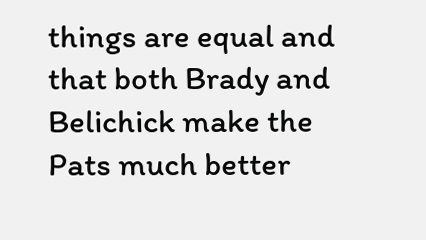things are equal and that both Brady and Belichick make the Pats much better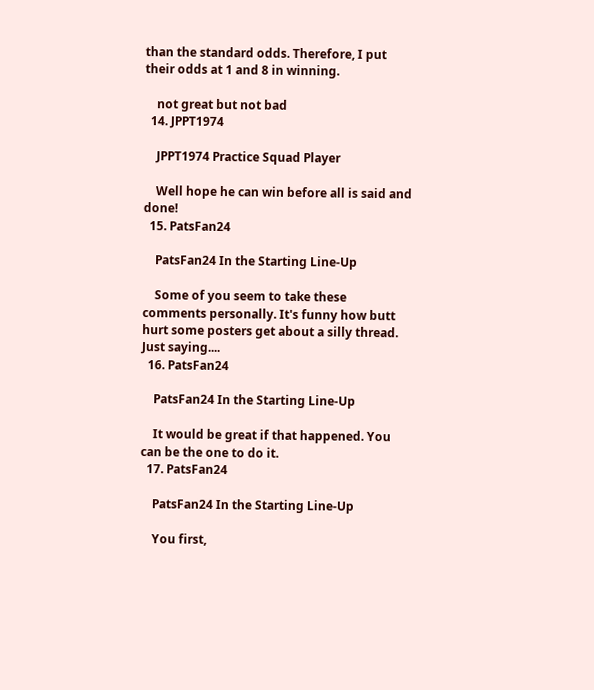than the standard odds. Therefore, I put their odds at 1 and 8 in winning.

    not great but not bad
  14. JPPT1974

    JPPT1974 Practice Squad Player

    Well hope he can win before all is said and done!
  15. PatsFan24

    PatsFan24 In the Starting Line-Up

    Some of you seem to take these comments personally. It's funny how butt hurt some posters get about a silly thread. Just saying....
  16. PatsFan24

    PatsFan24 In the Starting Line-Up

    It would be great if that happened. You can be the one to do it.
  17. PatsFan24

    PatsFan24 In the Starting Line-Up

    You first,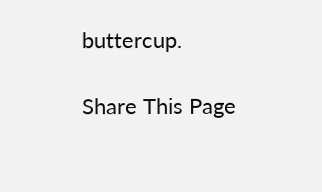buttercup.

Share This Page